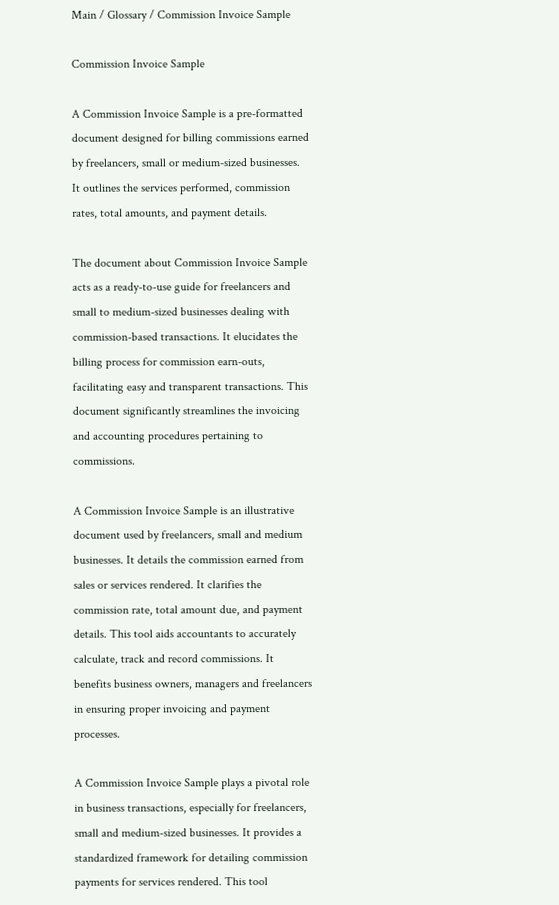Main / Glossary / Commission Invoice Sample

Commission Invoice Sample

A Commission Invoice Sample is a pre-formatted document designed for billing commissions earned by freelancers, small or medium-sized businesses. It outlines the services performed, commission rates, total amounts, and payment details.

The document about Commission Invoice Sample acts as a ready-to-use guide for freelancers and small to medium-sized businesses dealing with commission-based transactions. It elucidates the billing process for commission earn-outs, facilitating easy and transparent transactions. This document significantly streamlines the invoicing and accounting procedures pertaining to commissions.

A Commission Invoice Sample is an illustrative document used by freelancers, small and medium businesses. It details the commission earned from sales or services rendered. It clarifies the commission rate, total amount due, and payment details. This tool aids accountants to accurately calculate, track and record commissions. It benefits business owners, managers and freelancers in ensuring proper invoicing and payment processes.

A Commission Invoice Sample plays a pivotal role in business transactions, especially for freelancers, small and medium-sized businesses. It provides a standardized framework for detailing commission payments for services rendered. This tool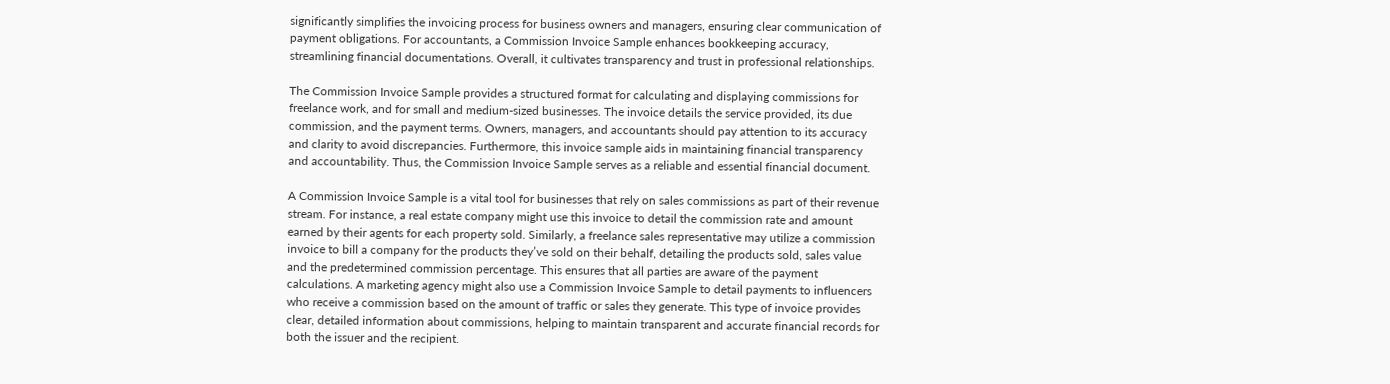significantly simplifies the invoicing process for business owners and managers, ensuring clear communication of payment obligations. For accountants, a Commission Invoice Sample enhances bookkeeping accuracy, streamlining financial documentations. Overall, it cultivates transparency and trust in professional relationships.

The Commission Invoice Sample provides a structured format for calculating and displaying commissions for freelance work, and for small and medium-sized businesses. The invoice details the service provided, its due commission, and the payment terms. Owners, managers, and accountants should pay attention to its accuracy and clarity to avoid discrepancies. Furthermore, this invoice sample aids in maintaining financial transparency and accountability. Thus, the Commission Invoice Sample serves as a reliable and essential financial document.

A Commission Invoice Sample is a vital tool for businesses that rely on sales commissions as part of their revenue stream. For instance, a real estate company might use this invoice to detail the commission rate and amount earned by their agents for each property sold. Similarly, a freelance sales representative may utilize a commission invoice to bill a company for the products they’ve sold on their behalf, detailing the products sold, sales value and the predetermined commission percentage. This ensures that all parties are aware of the payment calculations. A marketing agency might also use a Commission Invoice Sample to detail payments to influencers who receive a commission based on the amount of traffic or sales they generate. This type of invoice provides clear, detailed information about commissions, helping to maintain transparent and accurate financial records for both the issuer and the recipient.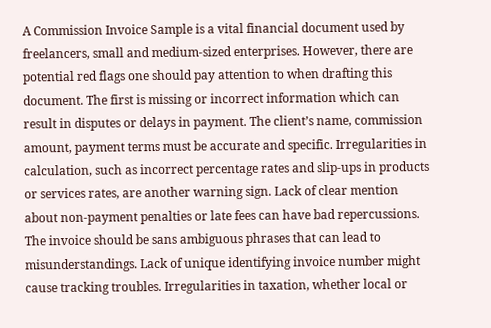A Commission Invoice Sample is a vital financial document used by freelancers, small and medium-sized enterprises. However, there are potential red flags one should pay attention to when drafting this document. The first is missing or incorrect information which can result in disputes or delays in payment. The client’s name, commission amount, payment terms must be accurate and specific. Irregularities in calculation, such as incorrect percentage rates and slip-ups in products or services rates, are another warning sign. Lack of clear mention about non-payment penalties or late fees can have bad repercussions. The invoice should be sans ambiguous phrases that can lead to misunderstandings. Lack of unique identifying invoice number might cause tracking troubles. Irregularities in taxation, whether local or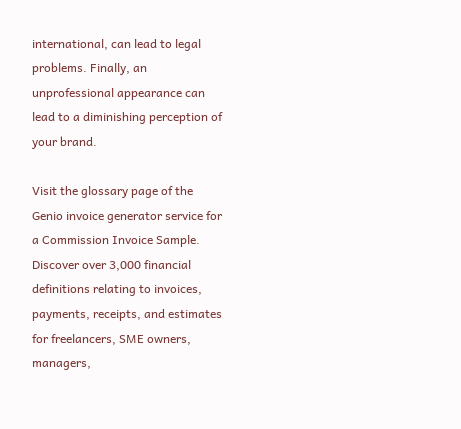international, can lead to legal problems. Finally, an unprofessional appearance can lead to a diminishing perception of your brand.

Visit the glossary page of the Genio invoice generator service for a Commission Invoice Sample. Discover over 3,000 financial definitions relating to invoices, payments, receipts, and estimates for freelancers, SME owners, managers,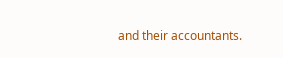and their accountants.